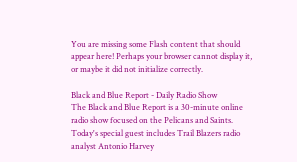You are missing some Flash content that should appear here! Perhaps your browser cannot display it, or maybe it did not initialize correctly.

Black and Blue Report - Daily Radio Show
The Black and Blue Report is a 30-minute online radio show focused on the Pelicans and Saints. Today's special guest includes Trail Blazers radio analyst Antonio Harvey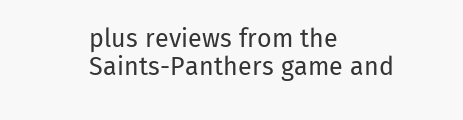plus reviews from the Saints-Panthers game and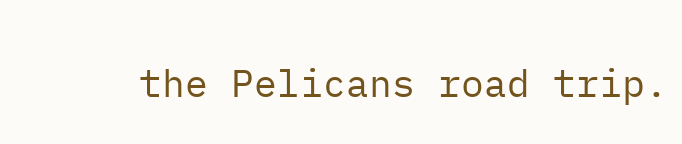the Pelicans road trip.